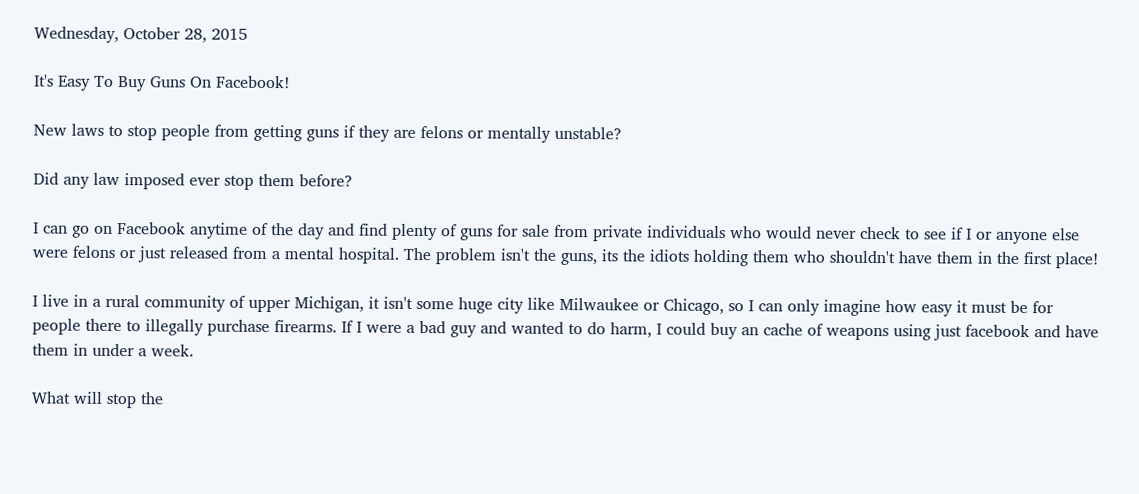Wednesday, October 28, 2015

It's Easy To Buy Guns On Facebook!

New laws to stop people from getting guns if they are felons or mentally unstable?

Did any law imposed ever stop them before?

I can go on Facebook anytime of the day and find plenty of guns for sale from private individuals who would never check to see if I or anyone else were felons or just released from a mental hospital. The problem isn't the guns, its the idiots holding them who shouldn't have them in the first place!

I live in a rural community of upper Michigan, it isn't some huge city like Milwaukee or Chicago, so I can only imagine how easy it must be for people there to illegally purchase firearms. If I were a bad guy and wanted to do harm, I could buy an cache of weapons using just facebook and have them in under a week.

What will stop the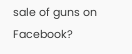sale of guns on Facebook?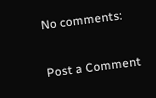No comments:

Post a Comment